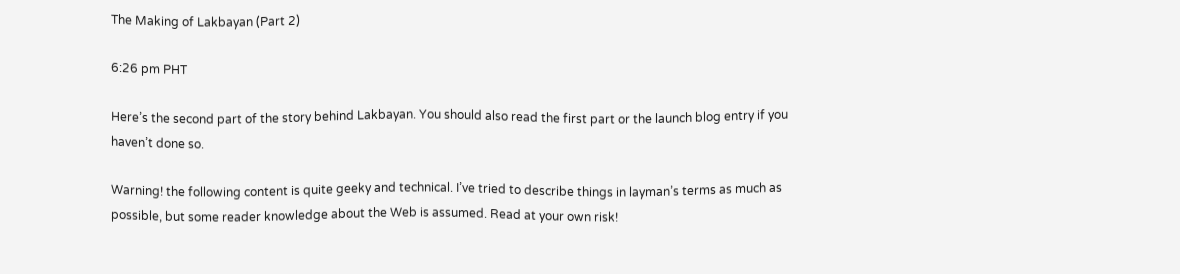The Making of Lakbayan (Part 2)

6:26 pm PHT

Here’s the second part of the story behind Lakbayan. You should also read the first part or the launch blog entry if you haven’t done so.

Warning! the following content is quite geeky and technical. I’ve tried to describe things in layman’s terms as much as possible, but some reader knowledge about the Web is assumed. Read at your own risk!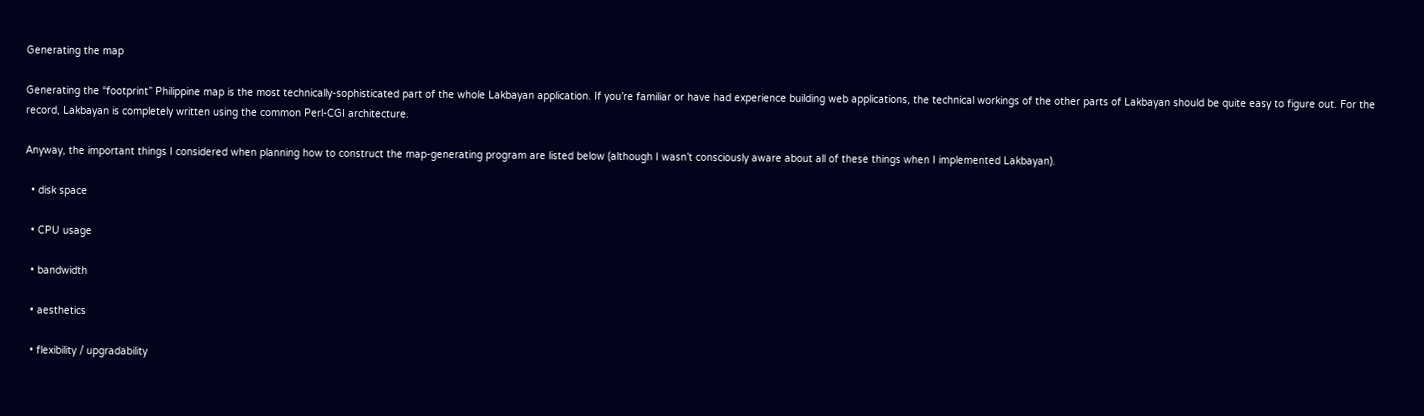Generating the map

Generating the “footprint” Philippine map is the most technically-sophisticated part of the whole Lakbayan application. If you’re familiar or have had experience building web applications, the technical workings of the other parts of Lakbayan should be quite easy to figure out. For the record, Lakbayan is completely written using the common Perl-CGI architecture.

Anyway, the important things I considered when planning how to construct the map-generating program are listed below (although I wasn’t consciously aware about all of these things when I implemented Lakbayan).

  • disk space

  • CPU usage

  • bandwidth

  • aesthetics

  • flexibility / upgradability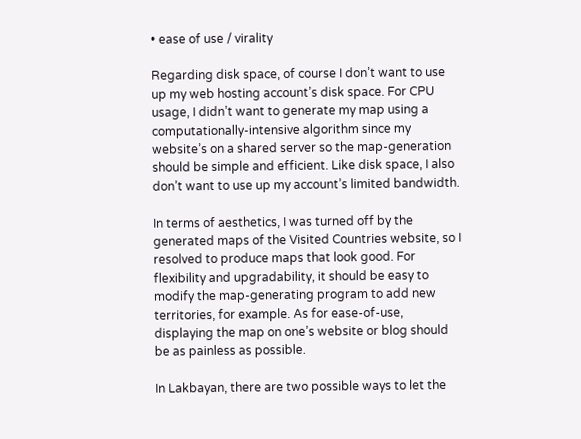• ease of use / virality

Regarding disk space, of course I don’t want to use up my web hosting account’s disk space. For CPU usage, I didn’t want to generate my map using a computationally-intensive algorithm since my website’s on a shared server so the map-generation should be simple and efficient. Like disk space, I also don’t want to use up my account’s limited bandwidth.

In terms of aesthetics, I was turned off by the generated maps of the Visited Countries website, so I resolved to produce maps that look good. For flexibility and upgradability, it should be easy to modify the map-generating program to add new territories, for example. As for ease-of-use, displaying the map on one’s website or blog should be as painless as possible.

In Lakbayan, there are two possible ways to let the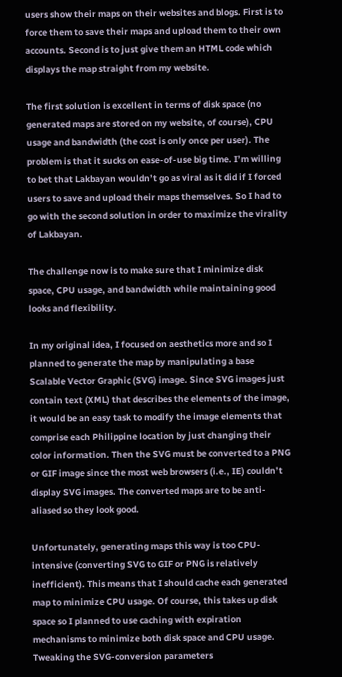users show their maps on their websites and blogs. First is to force them to save their maps and upload them to their own accounts. Second is to just give them an HTML code which displays the map straight from my website.

The first solution is excellent in terms of disk space (no generated maps are stored on my website, of course), CPU usage and bandwidth (the cost is only once per user). The problem is that it sucks on ease-of-use big time. I’m willing to bet that Lakbayan wouldn’t go as viral as it did if I forced users to save and upload their maps themselves. So I had to go with the second solution in order to maximize the virality of Lakbayan.

The challenge now is to make sure that I minimize disk space, CPU usage, and bandwidth while maintaining good looks and flexibility.

In my original idea, I focused on aesthetics more and so I planned to generate the map by manipulating a base Scalable Vector Graphic (SVG) image. Since SVG images just contain text (XML) that describes the elements of the image, it would be an easy task to modify the image elements that comprise each Philippine location by just changing their color information. Then the SVG must be converted to a PNG or GIF image since the most web browsers (i.e., IE) couldn’t display SVG images. The converted maps are to be anti-aliased so they look good.

Unfortunately, generating maps this way is too CPU-intensive (converting SVG to GIF or PNG is relatively inefficient). This means that I should cache each generated map to minimize CPU usage. Of course, this takes up disk space so I planned to use caching with expiration mechanisms to minimize both disk space and CPU usage. Tweaking the SVG-conversion parameters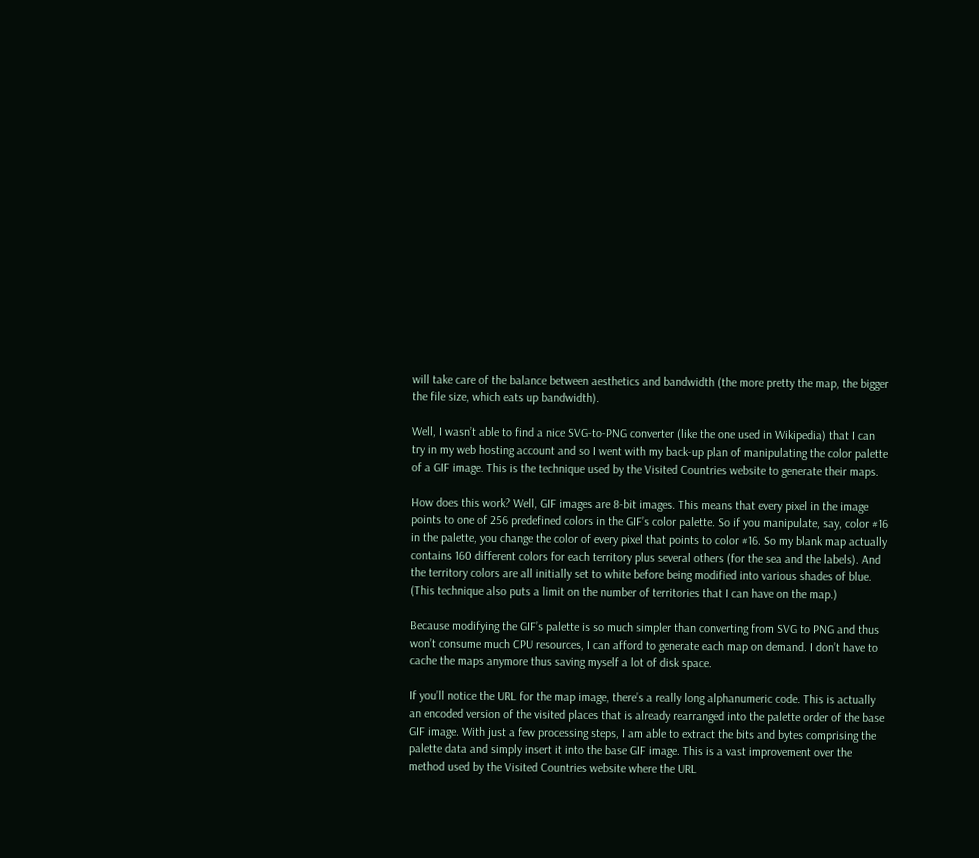will take care of the balance between aesthetics and bandwidth (the more pretty the map, the bigger the file size, which eats up bandwidth).

Well, I wasn’t able to find a nice SVG-to-PNG converter (like the one used in Wikipedia) that I can try in my web hosting account and so I went with my back-up plan of manipulating the color palette of a GIF image. This is the technique used by the Visited Countries website to generate their maps.

How does this work? Well, GIF images are 8-bit images. This means that every pixel in the image points to one of 256 predefined colors in the GIF’s color palette. So if you manipulate, say, color #16 in the palette, you change the color of every pixel that points to color #16. So my blank map actually contains 160 different colors for each territory plus several others (for the sea and the labels). And the territory colors are all initially set to white before being modified into various shades of blue. (This technique also puts a limit on the number of territories that I can have on the map.)

Because modifying the GIF’s palette is so much simpler than converting from SVG to PNG and thus won’t consume much CPU resources, I can afford to generate each map on demand. I don’t have to cache the maps anymore thus saving myself a lot of disk space.

If you’ll notice the URL for the map image, there’s a really long alphanumeric code. This is actually an encoded version of the visited places that is already rearranged into the palette order of the base GIF image. With just a few processing steps, I am able to extract the bits and bytes comprising the palette data and simply insert it into the base GIF image. This is a vast improvement over the method used by the Visited Countries website where the URL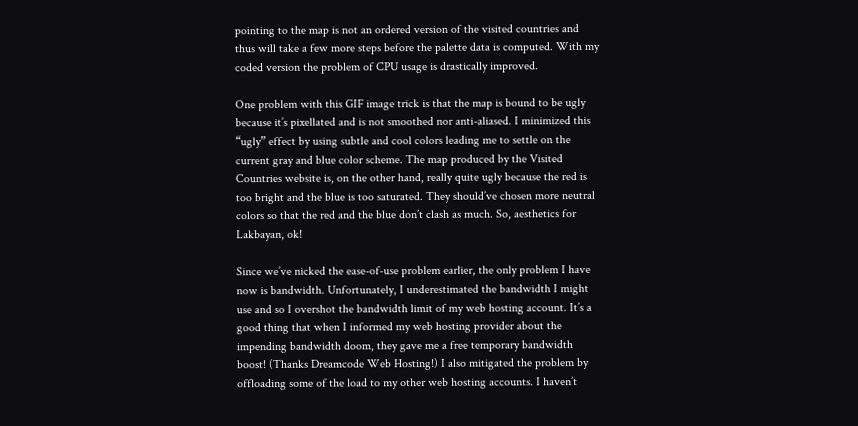pointing to the map is not an ordered version of the visited countries and thus will take a few more steps before the palette data is computed. With my coded version the problem of CPU usage is drastically improved.

One problem with this GIF image trick is that the map is bound to be ugly because it’s pixellated and is not smoothed nor anti-aliased. I minimized this “ugly” effect by using subtle and cool colors leading me to settle on the current gray and blue color scheme. The map produced by the Visited Countries website is, on the other hand, really quite ugly because the red is too bright and the blue is too saturated. They should’ve chosen more neutral colors so that the red and the blue don’t clash as much. So, aesthetics for Lakbayan, ok!

Since we’ve nicked the ease-of-use problem earlier, the only problem I have now is bandwidth. Unfortunately, I underestimated the bandwidth I might use and so I overshot the bandwidth limit of my web hosting account. It’s a good thing that when I informed my web hosting provider about the impending bandwidth doom, they gave me a free temporary bandwidth boost! (Thanks Dreamcode Web Hosting!) I also mitigated the problem by offloading some of the load to my other web hosting accounts. I haven’t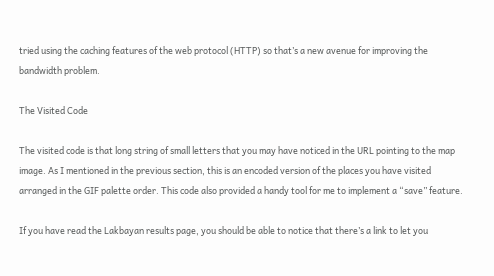tried using the caching features of the web protocol (HTTP) so that’s a new avenue for improving the bandwidth problem.

The Visited Code

The visited code is that long string of small letters that you may have noticed in the URL pointing to the map image. As I mentioned in the previous section, this is an encoded version of the places you have visited arranged in the GIF palette order. This code also provided a handy tool for me to implement a “save” feature.

If you have read the Lakbayan results page, you should be able to notice that there’s a link to let you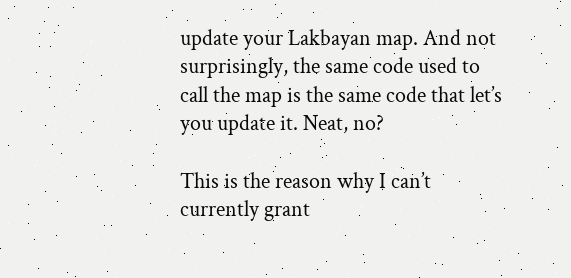update your Lakbayan map. And not surprisingly, the same code used to call the map is the same code that let’s you update it. Neat, no?

This is the reason why I can’t currently grant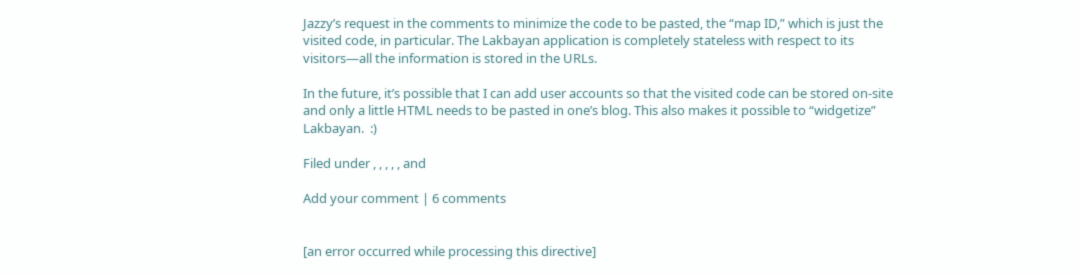Jazzy’s request in the comments to minimize the code to be pasted, the “map ID,” which is just the visited code, in particular. The Lakbayan application is completely stateless with respect to its visitors—all the information is stored in the URLs.

In the future, it’s possible that I can add user accounts so that the visited code can be stored on-site and only a little HTML needs to be pasted in one’s blog. This also makes it possible to “widgetize” Lakbayan.  :)

Filed under , , , , , and

Add your comment | 6 comments


[an error occurred while processing this directive]